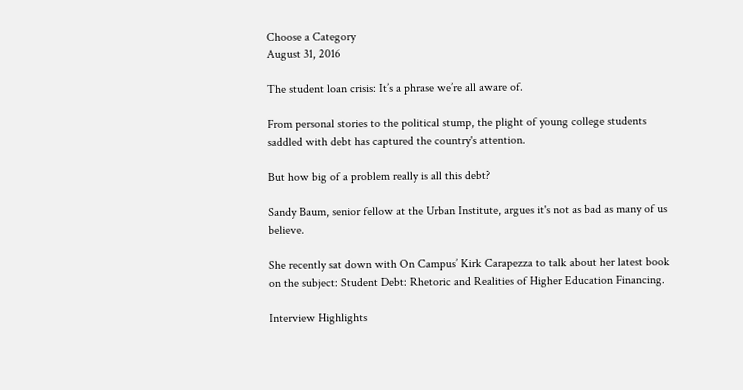Choose a Category
August 31, 2016

The student loan crisis: It’s a phrase we’re all aware of.

From personal stories to the political stump, the plight of young college students saddled with debt has captured the country's attention.

But how big of a problem really is all this debt?

Sandy Baum, senior fellow at the Urban Institute, argues it's not as bad as many of us believe.

She recently sat down with On Campus’ Kirk Carapezza to talk about her latest book on the subject: Student Debt: Rhetoric and Realities of Higher Education Financing.

Interview Highlights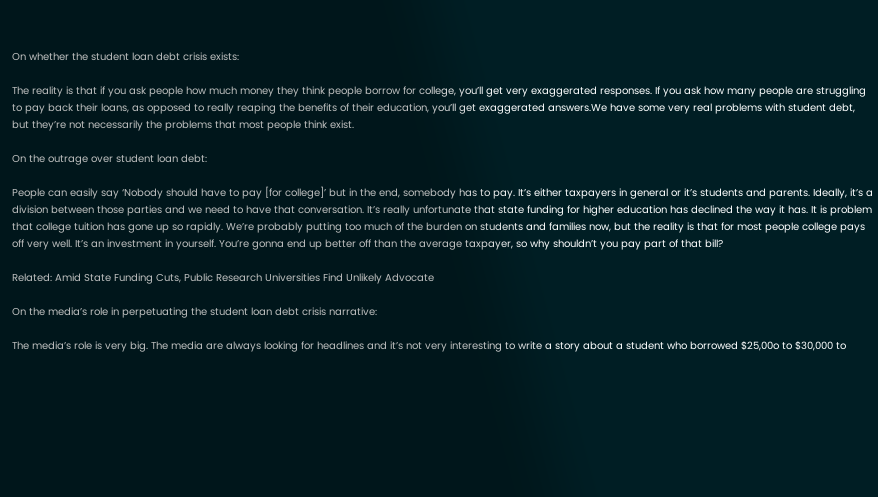On whether the student loan debt crisis exists:

The reality is that if you ask people how much money they think people borrow for college, you’ll get very exaggerated responses. If you ask how many people are struggling to pay back their loans, as opposed to really reaping the benefits of their education, you’ll get exaggerated answers.We have some very real problems with student debt, but they’re not necessarily the problems that most people think exist.

On the outrage over student loan debt:

People can easily say ‘Nobody should have to pay [for college]’ but in the end, somebody has to pay. It’s either taxpayers in general or it’s students and parents. Ideally, it’s a division between those parties and we need to have that conversation. It’s really unfortunate that state funding for higher education has declined the way it has. It is problem that college tuition has gone up so rapidly. We’re probably putting too much of the burden on students and families now, but the reality is that for most people college pays off very well. It’s an investment in yourself. You’re gonna end up better off than the average taxpayer, so why shouldn’t you pay part of that bill?

Related: Amid State Funding Cuts, Public Research Universities Find Unlikely Advocate

On the media’s role in perpetuating the student loan debt crisis narrative:

The media’s role is very big. The media are always looking for headlines and it’s not very interesting to write a story about a student who borrowed $25,00o to $30,000 to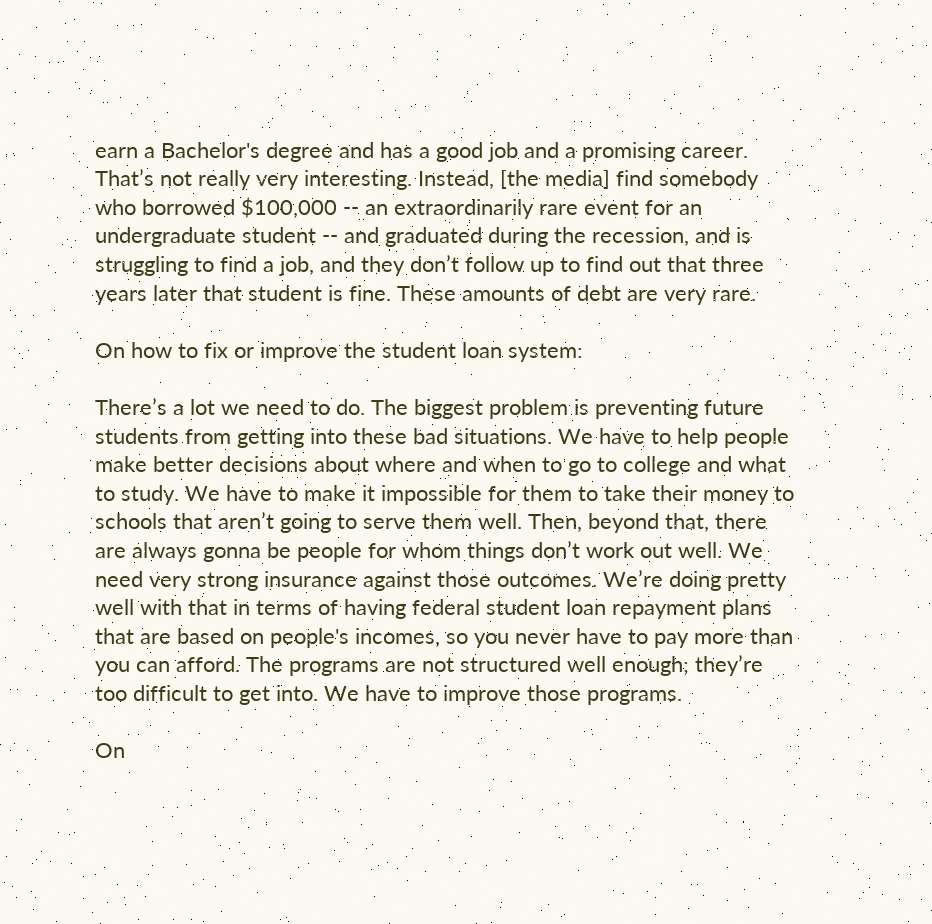earn a Bachelor's degree and has a good job and a promising career. That’s not really very interesting. Instead, [the media] find somebody who borrowed $100,000 -- an extraordinarily rare event for an undergraduate student -- and graduated during the recession, and is struggling to find a job, and they don’t follow up to find out that three years later that student is fine. These amounts of debt are very rare.

On how to fix or improve the student loan system:

There’s a lot we need to do. The biggest problem is preventing future students from getting into these bad situations. We have to help people make better decisions about where and when to go to college and what to study. We have to make it impossible for them to take their money to schools that aren’t going to serve them well. Then, beyond that, there are always gonna be people for whom things don’t work out well. We need very strong insurance against those outcomes. We’re doing pretty well with that in terms of having federal student loan repayment plans that are based on people's incomes, so you never have to pay more than you can afford. The programs are not structured well enough; they’re too difficult to get into. We have to improve those programs.

On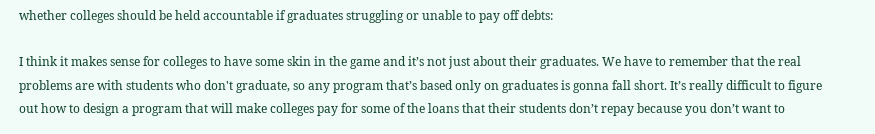whether colleges should be held accountable if graduates struggling or unable to pay off debts:

I think it makes sense for colleges to have some skin in the game and it’s not just about their graduates. We have to remember that the real problems are with students who don't graduate, so any program that’s based only on graduates is gonna fall short. It’s really difficult to figure out how to design a program that will make colleges pay for some of the loans that their students don’t repay because you don’t want to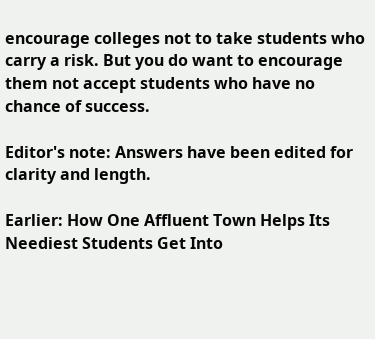encourage colleges not to take students who carry a risk. But you do want to encourage them not accept students who have no chance of success.

Editor's note: Answers have been edited for clarity and length.

Earlier: How One Affluent Town Helps Its Neediest Students Get Into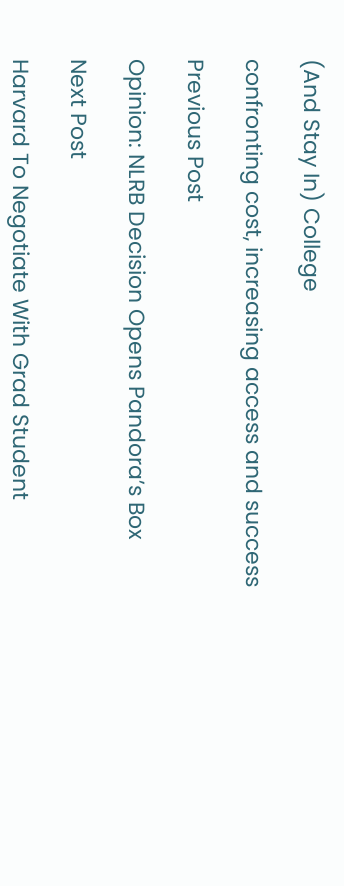(And Stay In) College

confronting cost, increasing access and success

Previous Post

Opinion: NLRB Decision Opens Pandora’s Box

Next Post

Harvard To Negotiate With Grad Student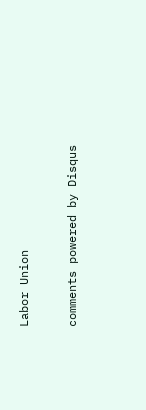Labor Union

comments powered by Disqus